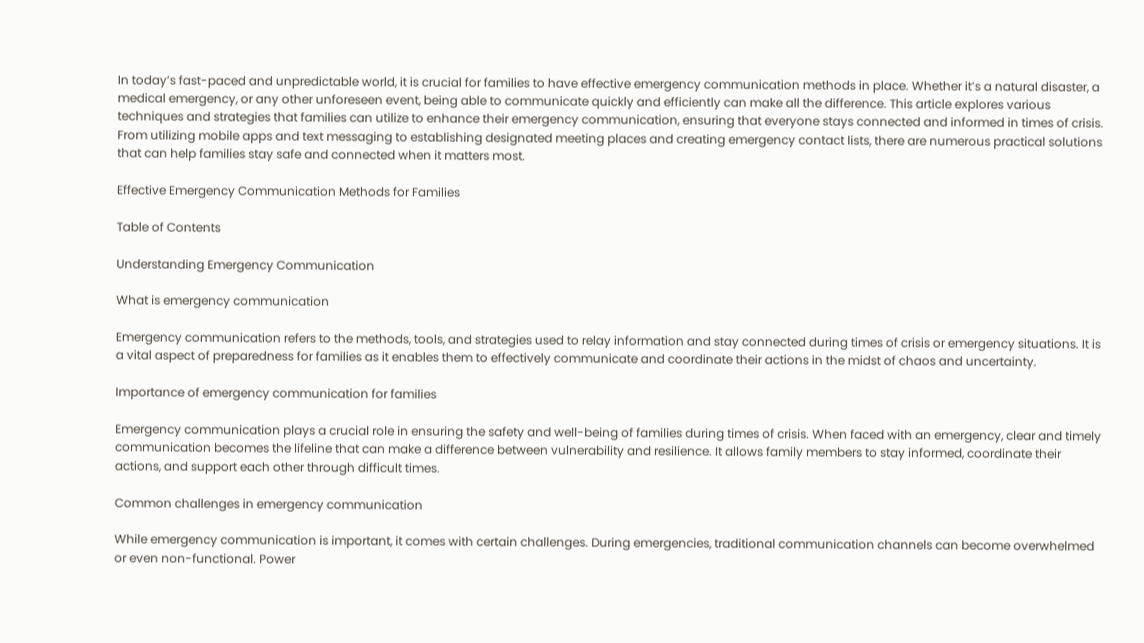In today’s fast-paced and unpredictable world, it is crucial for families to have effective emergency communication methods in place. Whether it’s a natural disaster, a medical emergency, or any other unforeseen event, being able to communicate quickly and efficiently can make all the difference. This article explores various techniques and strategies that families can utilize to enhance their emergency communication, ensuring that everyone stays connected and informed in times of crisis. From utilizing mobile apps and text messaging to establishing designated meeting places and creating emergency contact lists, there are numerous practical solutions that can help families stay safe and connected when it matters most.

Effective Emergency Communication Methods for Families

Table of Contents

Understanding Emergency Communication

What is emergency communication

Emergency communication refers to the methods, tools, and strategies used to relay information and stay connected during times of crisis or emergency situations. It is a vital aspect of preparedness for families as it enables them to effectively communicate and coordinate their actions in the midst of chaos and uncertainty.

Importance of emergency communication for families

Emergency communication plays a crucial role in ensuring the safety and well-being of families during times of crisis. When faced with an emergency, clear and timely communication becomes the lifeline that can make a difference between vulnerability and resilience. It allows family members to stay informed, coordinate their actions, and support each other through difficult times.

Common challenges in emergency communication

While emergency communication is important, it comes with certain challenges. During emergencies, traditional communication channels can become overwhelmed or even non-functional. Power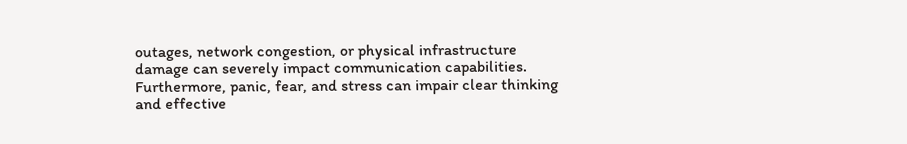outages, network congestion, or physical infrastructure damage can severely impact communication capabilities. Furthermore, panic, fear, and stress can impair clear thinking and effective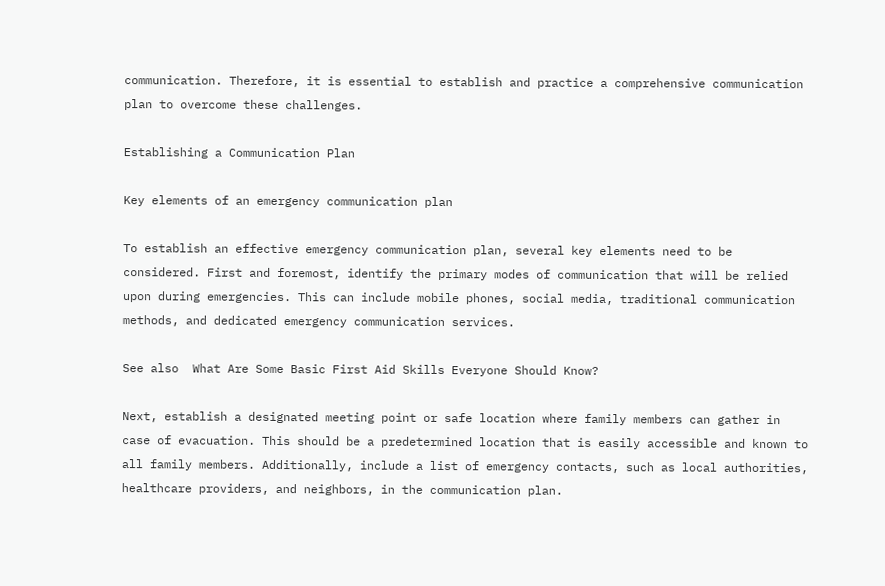communication. Therefore, it is essential to establish and practice a comprehensive communication plan to overcome these challenges.

Establishing a Communication Plan

Key elements of an emergency communication plan

To establish an effective emergency communication plan, several key elements need to be considered. First and foremost, identify the primary modes of communication that will be relied upon during emergencies. This can include mobile phones, social media, traditional communication methods, and dedicated emergency communication services.

See also  What Are Some Basic First Aid Skills Everyone Should Know?

Next, establish a designated meeting point or safe location where family members can gather in case of evacuation. This should be a predetermined location that is easily accessible and known to all family members. Additionally, include a list of emergency contacts, such as local authorities, healthcare providers, and neighbors, in the communication plan.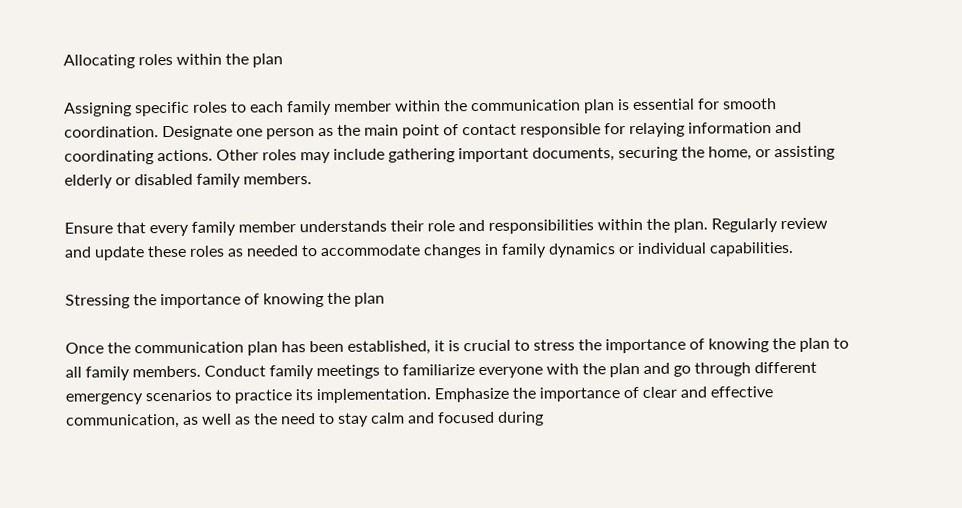Allocating roles within the plan

Assigning specific roles to each family member within the communication plan is essential for smooth coordination. Designate one person as the main point of contact responsible for relaying information and coordinating actions. Other roles may include gathering important documents, securing the home, or assisting elderly or disabled family members.

Ensure that every family member understands their role and responsibilities within the plan. Regularly review and update these roles as needed to accommodate changes in family dynamics or individual capabilities.

Stressing the importance of knowing the plan

Once the communication plan has been established, it is crucial to stress the importance of knowing the plan to all family members. Conduct family meetings to familiarize everyone with the plan and go through different emergency scenarios to practice its implementation. Emphasize the importance of clear and effective communication, as well as the need to stay calm and focused during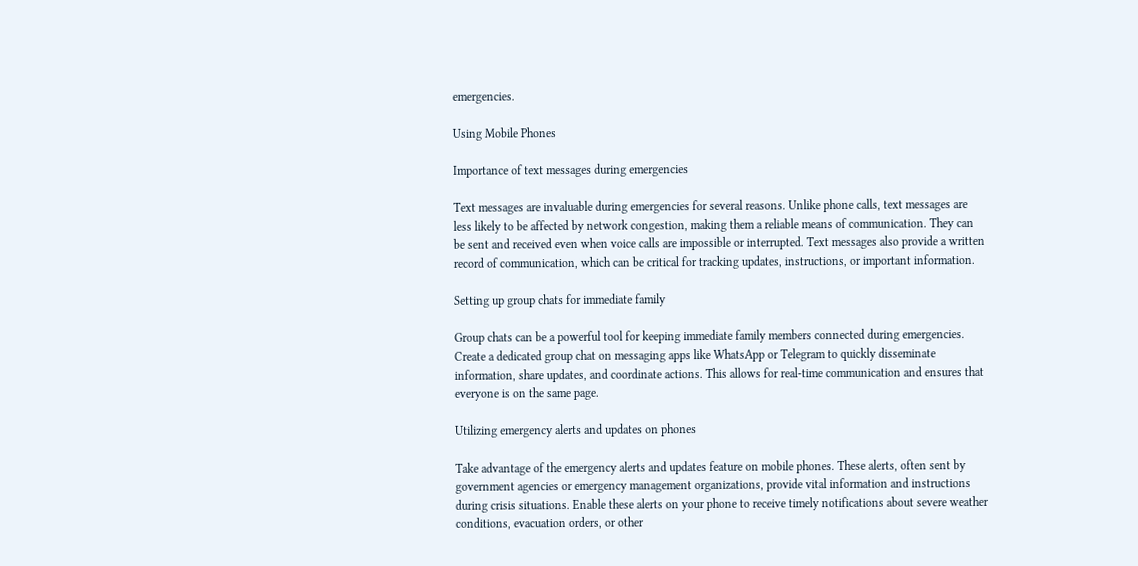emergencies.

Using Mobile Phones

Importance of text messages during emergencies

Text messages are invaluable during emergencies for several reasons. Unlike phone calls, text messages are less likely to be affected by network congestion, making them a reliable means of communication. They can be sent and received even when voice calls are impossible or interrupted. Text messages also provide a written record of communication, which can be critical for tracking updates, instructions, or important information.

Setting up group chats for immediate family

Group chats can be a powerful tool for keeping immediate family members connected during emergencies. Create a dedicated group chat on messaging apps like WhatsApp or Telegram to quickly disseminate information, share updates, and coordinate actions. This allows for real-time communication and ensures that everyone is on the same page.

Utilizing emergency alerts and updates on phones

Take advantage of the emergency alerts and updates feature on mobile phones. These alerts, often sent by government agencies or emergency management organizations, provide vital information and instructions during crisis situations. Enable these alerts on your phone to receive timely notifications about severe weather conditions, evacuation orders, or other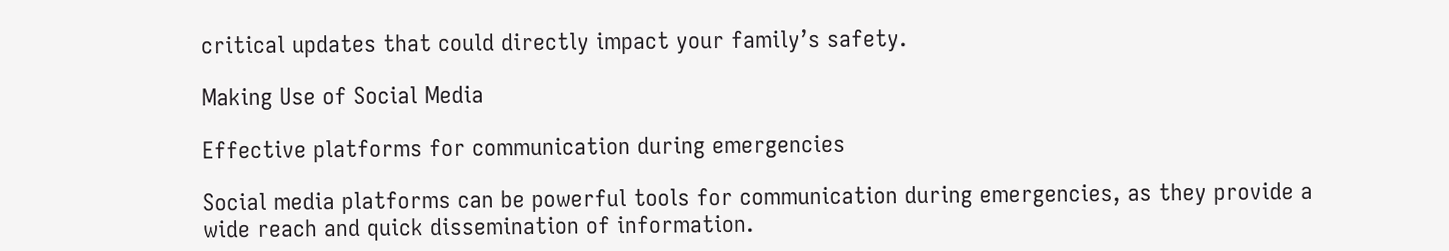critical updates that could directly impact your family’s safety.

Making Use of Social Media

Effective platforms for communication during emergencies

Social media platforms can be powerful tools for communication during emergencies, as they provide a wide reach and quick dissemination of information.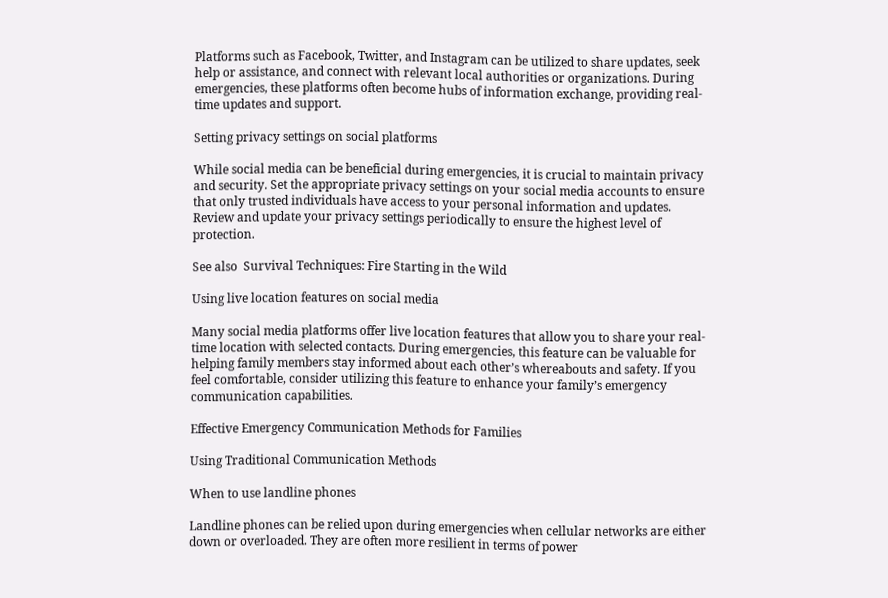Platforms such as Facebook, Twitter, and Instagram can be utilized to share updates, seek help or assistance, and connect with relevant local authorities or organizations. During emergencies, these platforms often become hubs of information exchange, providing real-time updates and support.

Setting privacy settings on social platforms

While social media can be beneficial during emergencies, it is crucial to maintain privacy and security. Set the appropriate privacy settings on your social media accounts to ensure that only trusted individuals have access to your personal information and updates. Review and update your privacy settings periodically to ensure the highest level of protection.

See also  Survival Techniques: Fire Starting in the Wild

Using live location features on social media

Many social media platforms offer live location features that allow you to share your real-time location with selected contacts. During emergencies, this feature can be valuable for helping family members stay informed about each other’s whereabouts and safety. If you feel comfortable, consider utilizing this feature to enhance your family’s emergency communication capabilities.

Effective Emergency Communication Methods for Families

Using Traditional Communication Methods

When to use landline phones

Landline phones can be relied upon during emergencies when cellular networks are either down or overloaded. They are often more resilient in terms of power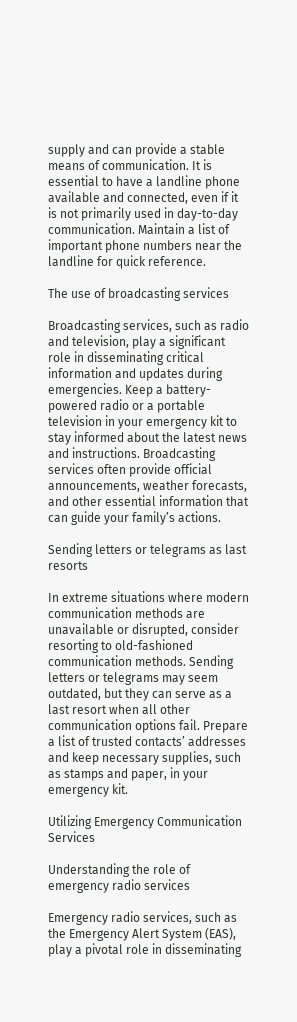supply and can provide a stable means of communication. It is essential to have a landline phone available and connected, even if it is not primarily used in day-to-day communication. Maintain a list of important phone numbers near the landline for quick reference.

The use of broadcasting services

Broadcasting services, such as radio and television, play a significant role in disseminating critical information and updates during emergencies. Keep a battery-powered radio or a portable television in your emergency kit to stay informed about the latest news and instructions. Broadcasting services often provide official announcements, weather forecasts, and other essential information that can guide your family’s actions.

Sending letters or telegrams as last resorts

In extreme situations where modern communication methods are unavailable or disrupted, consider resorting to old-fashioned communication methods. Sending letters or telegrams may seem outdated, but they can serve as a last resort when all other communication options fail. Prepare a list of trusted contacts’ addresses and keep necessary supplies, such as stamps and paper, in your emergency kit.

Utilizing Emergency Communication Services

Understanding the role of emergency radio services

Emergency radio services, such as the Emergency Alert System (EAS), play a pivotal role in disseminating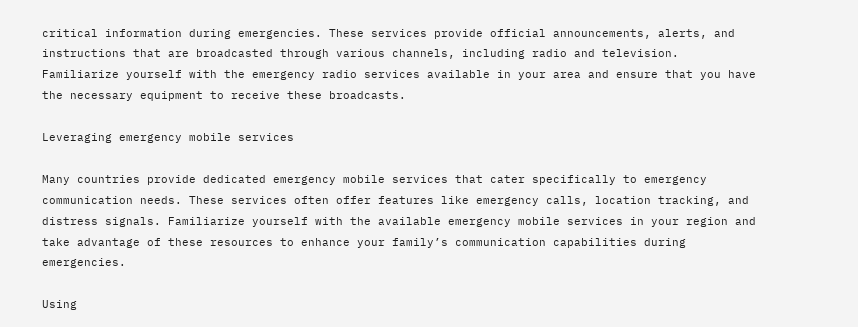critical information during emergencies. These services provide official announcements, alerts, and instructions that are broadcasted through various channels, including radio and television. Familiarize yourself with the emergency radio services available in your area and ensure that you have the necessary equipment to receive these broadcasts.

Leveraging emergency mobile services

Many countries provide dedicated emergency mobile services that cater specifically to emergency communication needs. These services often offer features like emergency calls, location tracking, and distress signals. Familiarize yourself with the available emergency mobile services in your region and take advantage of these resources to enhance your family’s communication capabilities during emergencies.

Using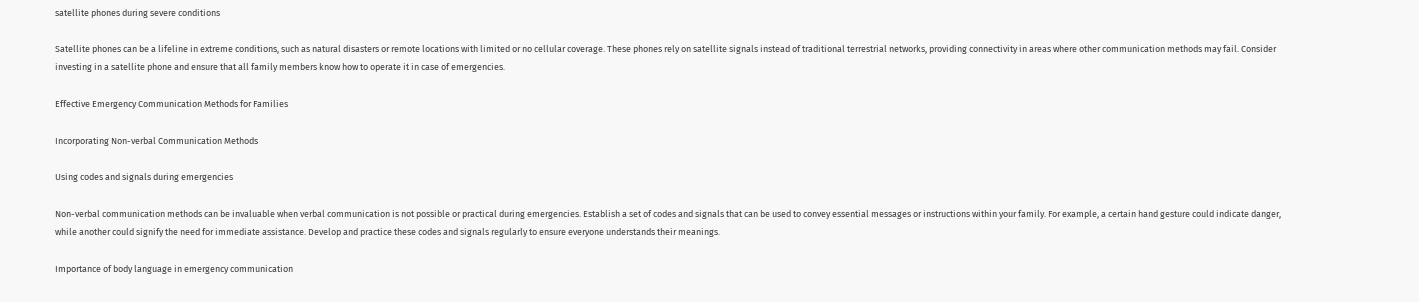satellite phones during severe conditions

Satellite phones can be a lifeline in extreme conditions, such as natural disasters or remote locations with limited or no cellular coverage. These phones rely on satellite signals instead of traditional terrestrial networks, providing connectivity in areas where other communication methods may fail. Consider investing in a satellite phone and ensure that all family members know how to operate it in case of emergencies.

Effective Emergency Communication Methods for Families

Incorporating Non-verbal Communication Methods

Using codes and signals during emergencies

Non-verbal communication methods can be invaluable when verbal communication is not possible or practical during emergencies. Establish a set of codes and signals that can be used to convey essential messages or instructions within your family. For example, a certain hand gesture could indicate danger, while another could signify the need for immediate assistance. Develop and practice these codes and signals regularly to ensure everyone understands their meanings.

Importance of body language in emergency communication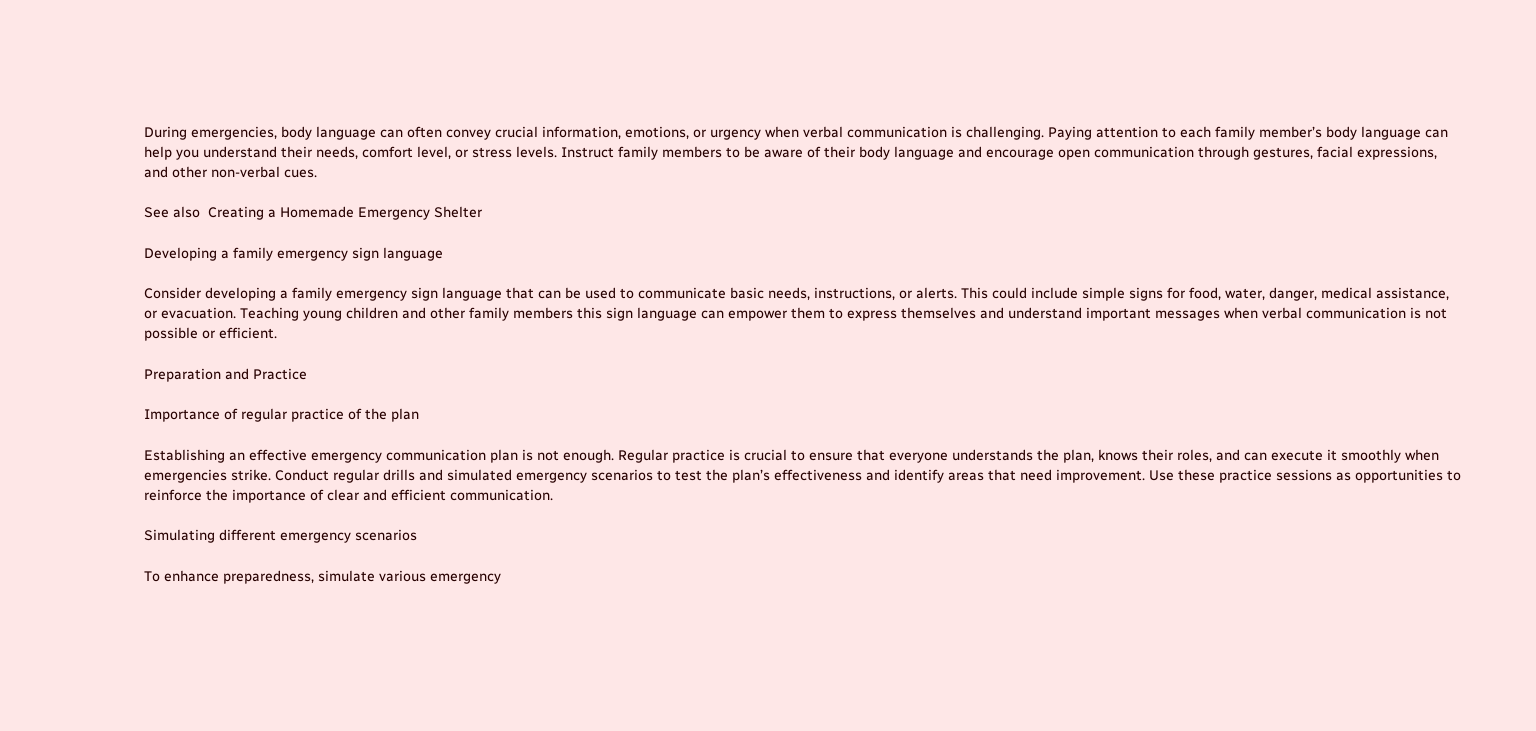During emergencies, body language can often convey crucial information, emotions, or urgency when verbal communication is challenging. Paying attention to each family member’s body language can help you understand their needs, comfort level, or stress levels. Instruct family members to be aware of their body language and encourage open communication through gestures, facial expressions, and other non-verbal cues.

See also  Creating a Homemade Emergency Shelter

Developing a family emergency sign language

Consider developing a family emergency sign language that can be used to communicate basic needs, instructions, or alerts. This could include simple signs for food, water, danger, medical assistance, or evacuation. Teaching young children and other family members this sign language can empower them to express themselves and understand important messages when verbal communication is not possible or efficient.

Preparation and Practice

Importance of regular practice of the plan

Establishing an effective emergency communication plan is not enough. Regular practice is crucial to ensure that everyone understands the plan, knows their roles, and can execute it smoothly when emergencies strike. Conduct regular drills and simulated emergency scenarios to test the plan’s effectiveness and identify areas that need improvement. Use these practice sessions as opportunities to reinforce the importance of clear and efficient communication.

Simulating different emergency scenarios

To enhance preparedness, simulate various emergency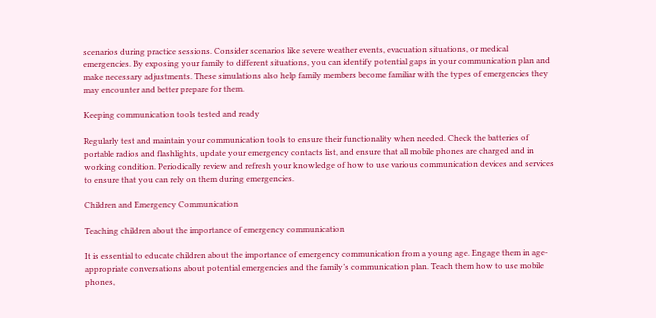scenarios during practice sessions. Consider scenarios like severe weather events, evacuation situations, or medical emergencies. By exposing your family to different situations, you can identify potential gaps in your communication plan and make necessary adjustments. These simulations also help family members become familiar with the types of emergencies they may encounter and better prepare for them.

Keeping communication tools tested and ready

Regularly test and maintain your communication tools to ensure their functionality when needed. Check the batteries of portable radios and flashlights, update your emergency contacts list, and ensure that all mobile phones are charged and in working condition. Periodically review and refresh your knowledge of how to use various communication devices and services to ensure that you can rely on them during emergencies.

Children and Emergency Communication

Teaching children about the importance of emergency communication

It is essential to educate children about the importance of emergency communication from a young age. Engage them in age-appropriate conversations about potential emergencies and the family’s communication plan. Teach them how to use mobile phones,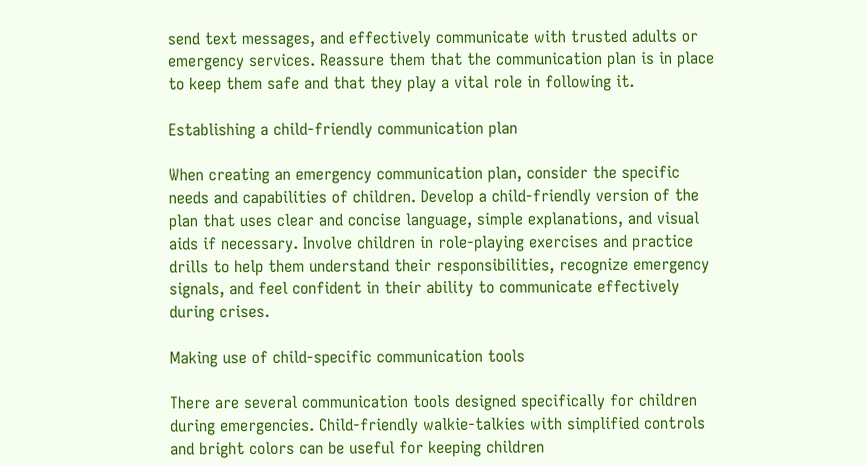send text messages, and effectively communicate with trusted adults or emergency services. Reassure them that the communication plan is in place to keep them safe and that they play a vital role in following it.

Establishing a child-friendly communication plan

When creating an emergency communication plan, consider the specific needs and capabilities of children. Develop a child-friendly version of the plan that uses clear and concise language, simple explanations, and visual aids if necessary. Involve children in role-playing exercises and practice drills to help them understand their responsibilities, recognize emergency signals, and feel confident in their ability to communicate effectively during crises.

Making use of child-specific communication tools

There are several communication tools designed specifically for children during emergencies. Child-friendly walkie-talkies with simplified controls and bright colors can be useful for keeping children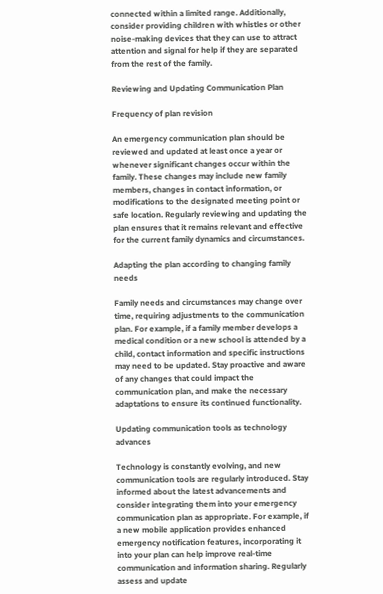connected within a limited range. Additionally, consider providing children with whistles or other noise-making devices that they can use to attract attention and signal for help if they are separated from the rest of the family.

Reviewing and Updating Communication Plan

Frequency of plan revision

An emergency communication plan should be reviewed and updated at least once a year or whenever significant changes occur within the family. These changes may include new family members, changes in contact information, or modifications to the designated meeting point or safe location. Regularly reviewing and updating the plan ensures that it remains relevant and effective for the current family dynamics and circumstances.

Adapting the plan according to changing family needs

Family needs and circumstances may change over time, requiring adjustments to the communication plan. For example, if a family member develops a medical condition or a new school is attended by a child, contact information and specific instructions may need to be updated. Stay proactive and aware of any changes that could impact the communication plan, and make the necessary adaptations to ensure its continued functionality.

Updating communication tools as technology advances

Technology is constantly evolving, and new communication tools are regularly introduced. Stay informed about the latest advancements and consider integrating them into your emergency communication plan as appropriate. For example, if a new mobile application provides enhanced emergency notification features, incorporating it into your plan can help improve real-time communication and information sharing. Regularly assess and update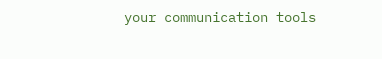your communication tools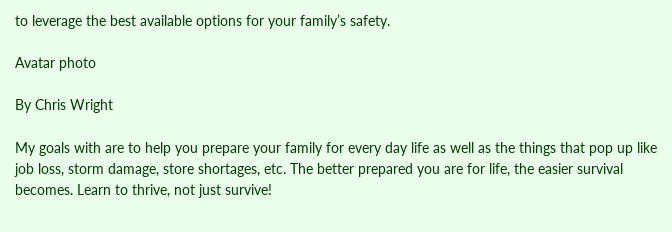to leverage the best available options for your family’s safety.

Avatar photo

By Chris Wright

My goals with are to help you prepare your family for every day life as well as the things that pop up like job loss, storm damage, store shortages, etc. The better prepared you are for life, the easier survival becomes. Learn to thrive, not just survive!